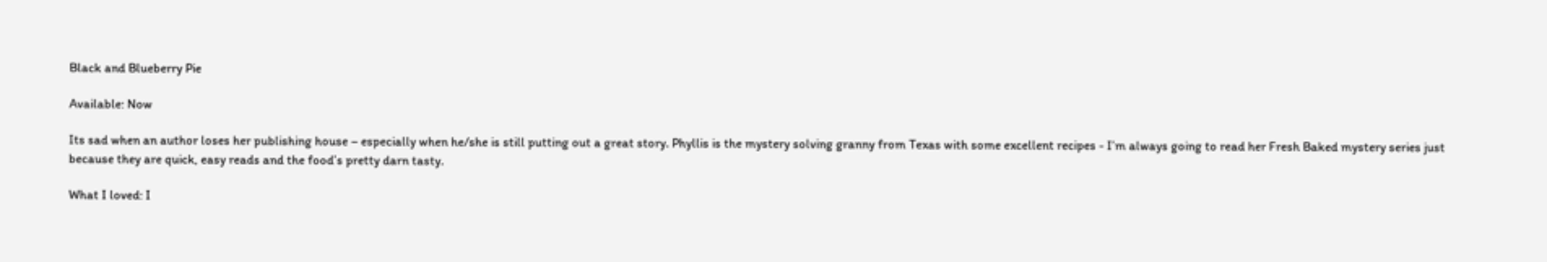Black and Blueberry Pie

Available: Now

Its sad when an author loses her publishing house – especially when he/she is still putting out a great story. Phyllis is the mystery solving granny from Texas with some excellent recipes - I’m always going to read her Fresh Baked mystery series just because they are quick, easy reads and the food’s pretty darn tasty.

What I loved: I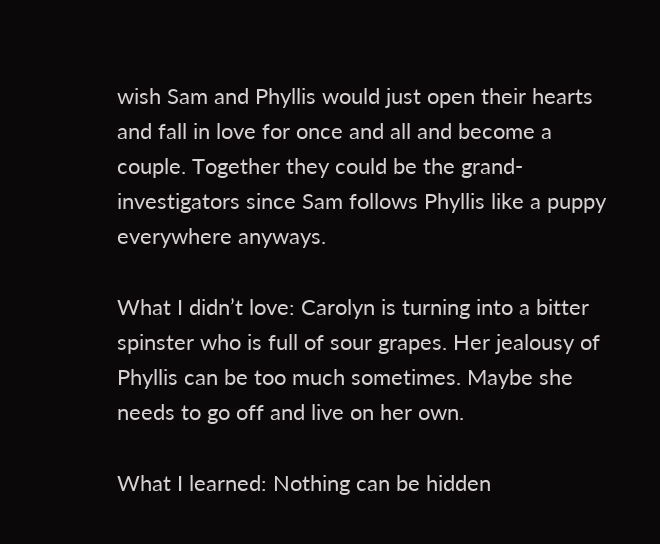wish Sam and Phyllis would just open their hearts and fall in love for once and all and become a couple. Together they could be the grand-investigators since Sam follows Phyllis like a puppy everywhere anyways.

What I didn’t love: Carolyn is turning into a bitter spinster who is full of sour grapes. Her jealousy of Phyllis can be too much sometimes. Maybe she needs to go off and live on her own.

What I learned: Nothing can be hidden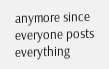anymore since everyone posts everything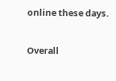online these days.

Overall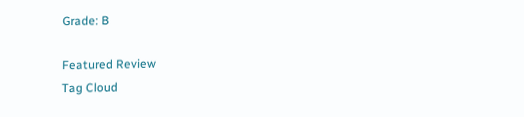Grade: B

Featured Review
Tag Cloud